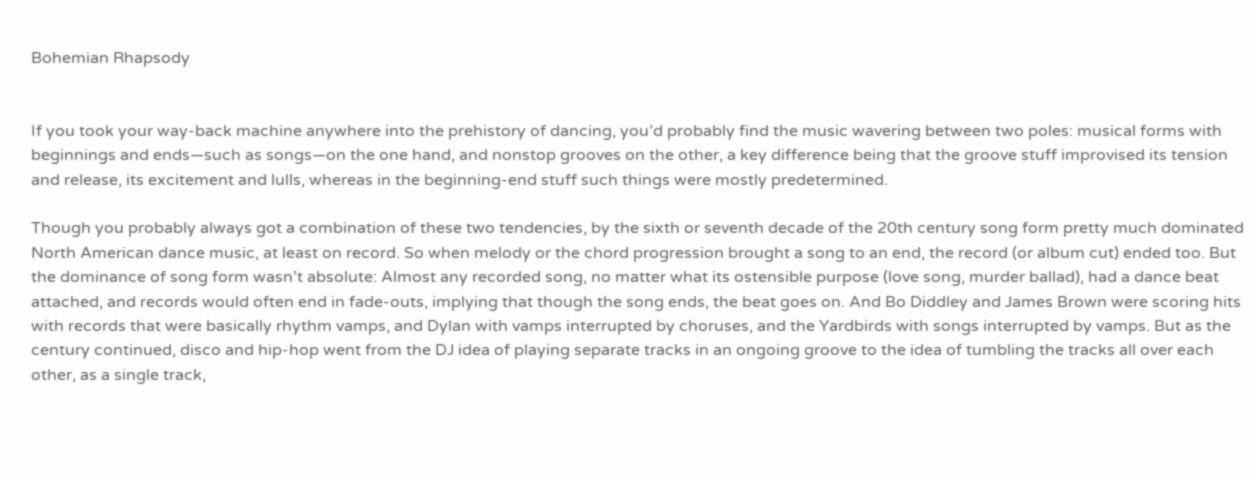Bohemian Rhapsody


If you took your way-back machine anywhere into the prehistory of dancing, you’d probably find the music wavering between two poles: musical forms with beginnings and ends—such as songs—on the one hand, and nonstop grooves on the other, a key difference being that the groove stuff improvised its tension and release, its excitement and lulls, whereas in the beginning-end stuff such things were mostly predetermined.

Though you probably always got a combination of these two tendencies, by the sixth or seventh decade of the 20th century song form pretty much dominated North American dance music, at least on record. So when melody or the chord progression brought a song to an end, the record (or album cut) ended too. But the dominance of song form wasn’t absolute: Almost any recorded song, no matter what its ostensible purpose (love song, murder ballad), had a dance beat attached, and records would often end in fade-outs, implying that though the song ends, the beat goes on. And Bo Diddley and James Brown were scoring hits with records that were basically rhythm vamps, and Dylan with vamps interrupted by choruses, and the Yardbirds with songs interrupted by vamps. But as the century continued, disco and hip-hop went from the DJ idea of playing separate tracks in an ongoing groove to the idea of tumbling the tracks all over each other, as a single track,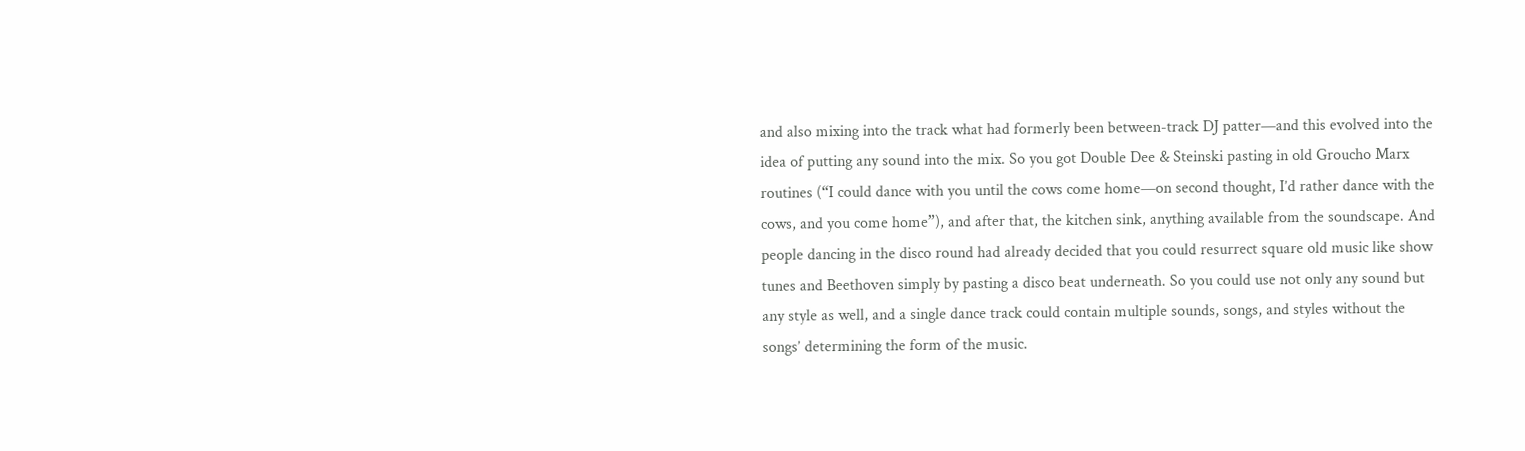and also mixing into the track what had formerly been between-track DJ patter—and this evolved into the idea of putting any sound into the mix. So you got Double Dee & Steinski pasting in old Groucho Marx routines (“I could dance with you until the cows come home—on second thought, I’d rather dance with the cows, and you come home”), and after that, the kitchen sink, anything available from the soundscape. And people dancing in the disco round had already decided that you could resurrect square old music like show tunes and Beethoven simply by pasting a disco beat underneath. So you could use not only any sound but any style as well, and a single dance track could contain multiple sounds, songs, and styles without the songs’ determining the form of the music.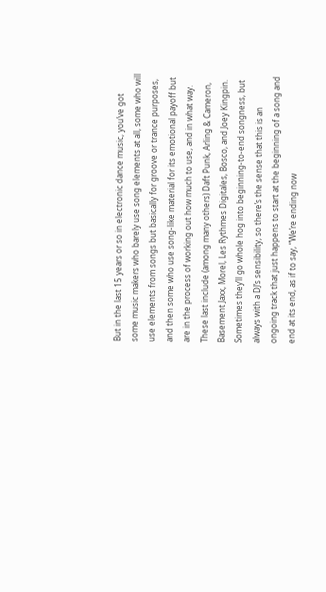But in the last 15 years or so in electronic dance music, you’ve got some music makers who barely use song elements at all, some who will use elements from songs but basically for groove or trance purposes, and then some who use song-like material for its emotional payoff but are in the process of working out how much to use, and in what way. These last include (among many others) Daft Punk, Arling & Cameron, Basement Jaxx, Morel, Les Rythmes Digitales, Bosco, and Joey Kingpin. Sometimes they’ll go whole hog into beginning-to-end songness, but always with a DJ’s sensibility, so there’s the sense that this is an ongoing track that just happens to start at the beginning of a song and end at its end, as if to say, “We’re ending now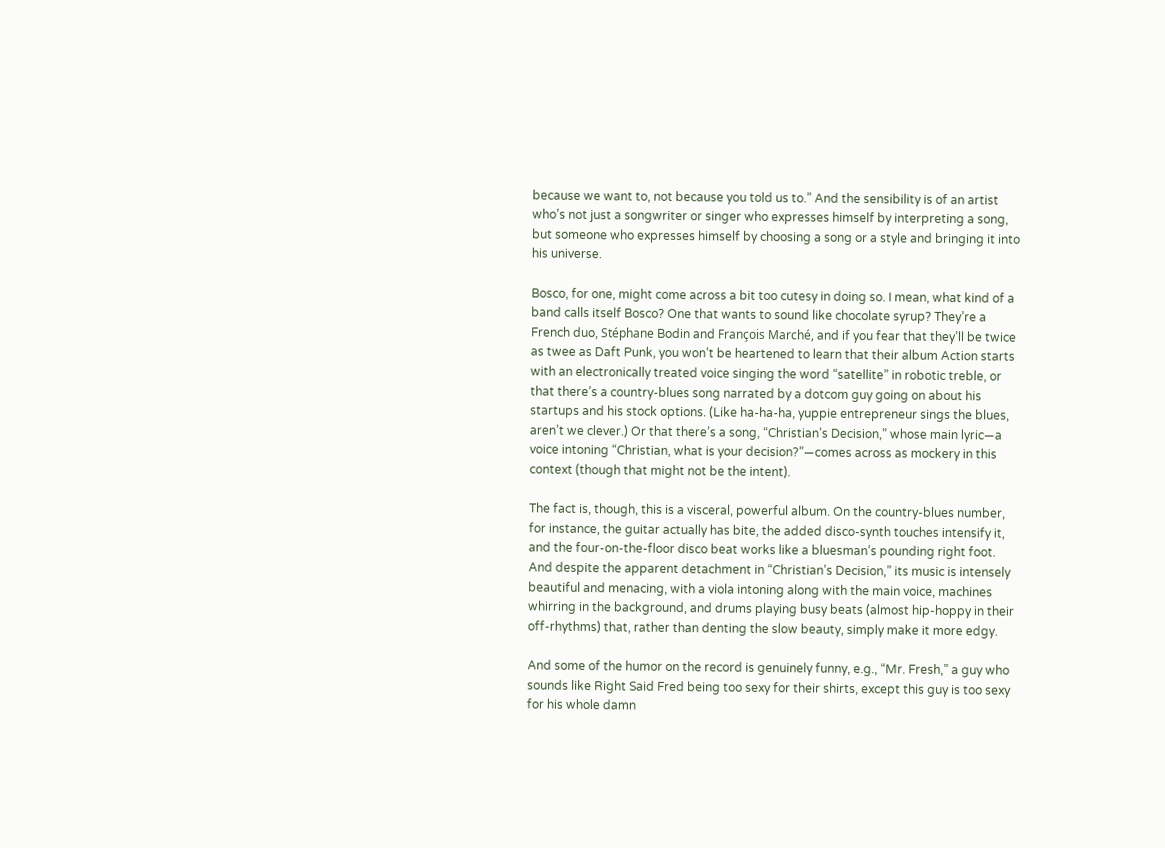because we want to, not because you told us to.” And the sensibility is of an artist who’s not just a songwriter or singer who expresses himself by interpreting a song, but someone who expresses himself by choosing a song or a style and bringing it into his universe.

Bosco, for one, might come across a bit too cutesy in doing so. I mean, what kind of a band calls itself Bosco? One that wants to sound like chocolate syrup? They’re a French duo, Stéphane Bodin and François Marché, and if you fear that they’ll be twice as twee as Daft Punk, you won’t be heartened to learn that their album Action starts with an electronically treated voice singing the word “satellite” in robotic treble, or that there’s a country-blues song narrated by a dotcom guy going on about his startups and his stock options. (Like ha-ha-ha, yuppie entrepreneur sings the blues, aren’t we clever.) Or that there’s a song, “Christian’s Decision,” whose main lyric—a voice intoning “Christian, what is your decision?”—comes across as mockery in this context (though that might not be the intent).

The fact is, though, this is a visceral, powerful album. On the country-blues number, for instance, the guitar actually has bite, the added disco-synth touches intensify it, and the four-on-the-floor disco beat works like a bluesman’s pounding right foot. And despite the apparent detachment in “Christian’s Decision,” its music is intensely beautiful and menacing, with a viola intoning along with the main voice, machines whirring in the background, and drums playing busy beats (almost hip-hoppy in their off-rhythms) that, rather than denting the slow beauty, simply make it more edgy.

And some of the humor on the record is genuinely funny, e.g., “Mr. Fresh,” a guy who sounds like Right Said Fred being too sexy for their shirts, except this guy is too sexy for his whole damn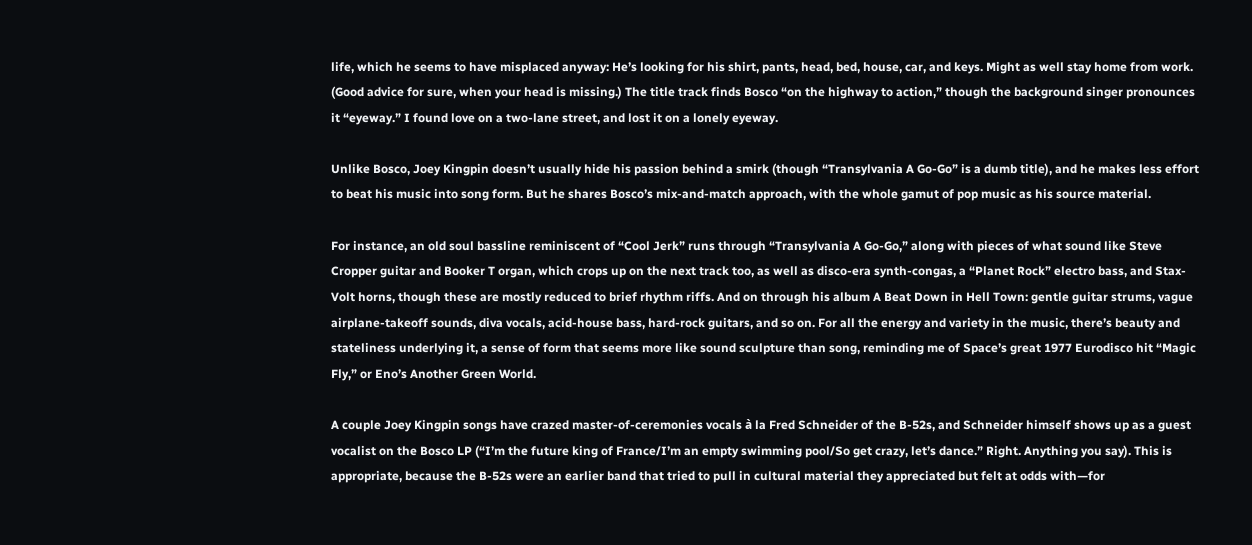life, which he seems to have misplaced anyway: He’s looking for his shirt, pants, head, bed, house, car, and keys. Might as well stay home from work. (Good advice for sure, when your head is missing.) The title track finds Bosco “on the highway to action,” though the background singer pronounces it “eyeway.” I found love on a two-lane street, and lost it on a lonely eyeway.

Unlike Bosco, Joey Kingpin doesn’t usually hide his passion behind a smirk (though “Transylvania A Go-Go” is a dumb title), and he makes less effort to beat his music into song form. But he shares Bosco’s mix-and-match approach, with the whole gamut of pop music as his source material.

For instance, an old soul bassline reminiscent of “Cool Jerk” runs through “Transylvania A Go-Go,” along with pieces of what sound like Steve Cropper guitar and Booker T organ, which crops up on the next track too, as well as disco-era synth-congas, a “Planet Rock” electro bass, and Stax-Volt horns, though these are mostly reduced to brief rhythm riffs. And on through his album A Beat Down in Hell Town: gentle guitar strums, vague airplane-takeoff sounds, diva vocals, acid-house bass, hard-rock guitars, and so on. For all the energy and variety in the music, there’s beauty and stateliness underlying it, a sense of form that seems more like sound sculpture than song, reminding me of Space’s great 1977 Eurodisco hit “Magic Fly,” or Eno’s Another Green World.

A couple Joey Kingpin songs have crazed master-of-ceremonies vocals à la Fred Schneider of the B-52s, and Schneider himself shows up as a guest vocalist on the Bosco LP (“I’m the future king of France/I’m an empty swimming pool/So get crazy, let’s dance.” Right. Anything you say). This is appropriate, because the B-52s were an earlier band that tried to pull in cultural material they appreciated but felt at odds with—for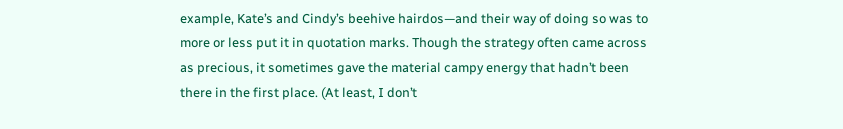example, Kate’s and Cindy’s beehive hairdos—and their way of doing so was to more or less put it in quotation marks. Though the strategy often came across as precious, it sometimes gave the material campy energy that hadn’t been there in the first place. (At least, I don’t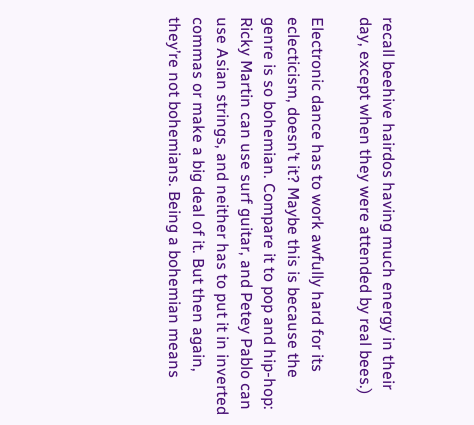recall beehive hairdos having much energy in their day, except when they were attended by real bees.)

Electronic dance has to work awfully hard for its eclecticism, doesn’t it? Maybe this is because the genre is so bohemian. Compare it to pop and hip-hop: Ricky Martin can use surf guitar, and Petey Pablo can use Asian strings, and neither has to put it in inverted commas or make a big deal of it. But then again, they’re not bohemians. Being a bohemian means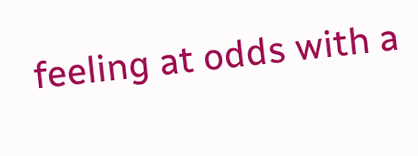feeling at odds with a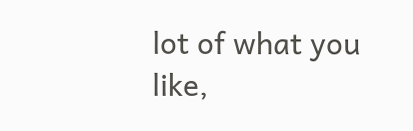lot of what you like,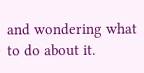and wondering what to do about it.